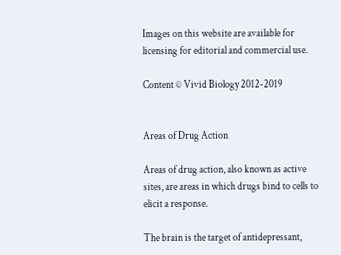Images on this website are available for licensing for editorial and commercial use.

Content © Vivid Biology 2012-2019


Areas of Drug Action

Areas of drug action, also known as active sites, are areas in which drugs bind to cells to elicit a response.

The brain is the target of antidepressant,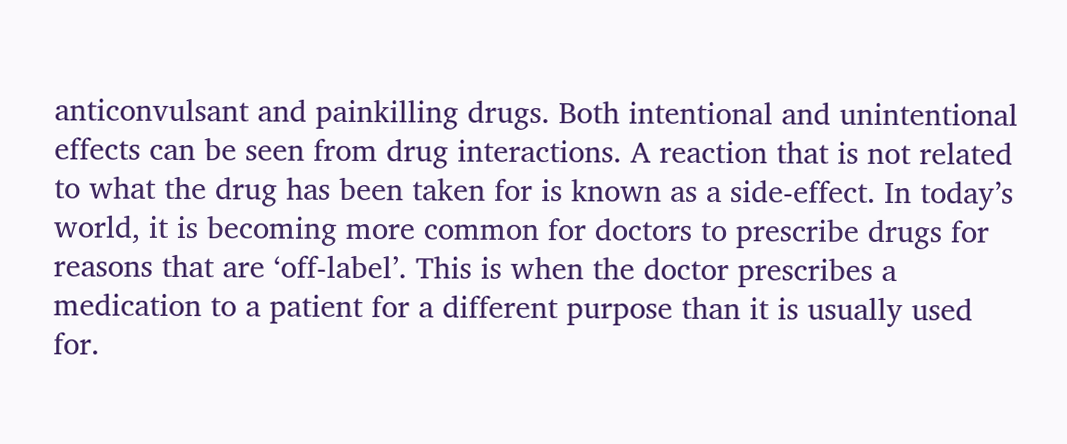anticonvulsant and painkilling drugs. Both intentional and unintentional effects can be seen from drug interactions. A reaction that is not related to what the drug has been taken for is known as a side-effect. In today’s world, it is becoming more common for doctors to prescribe drugs for reasons that are ‘off-label’. This is when the doctor prescribes a medication to a patient for a different purpose than it is usually used for.